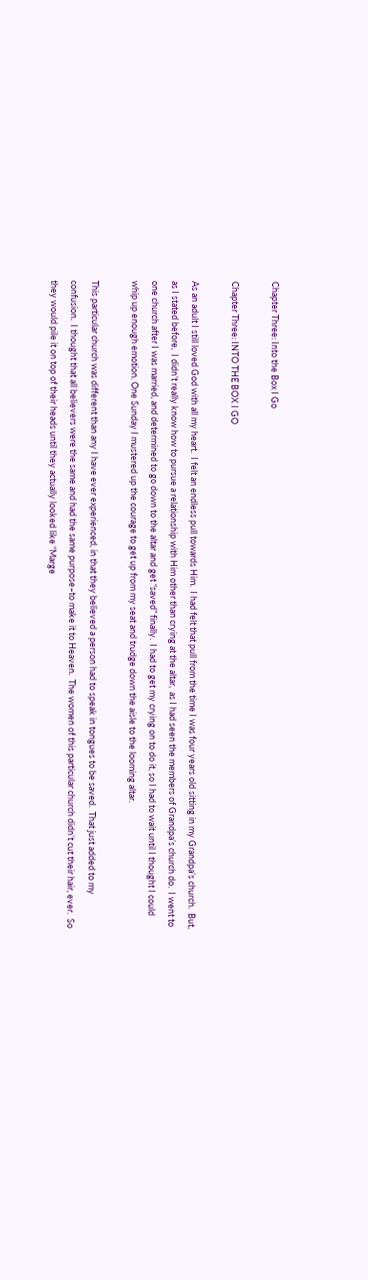Chapter Three: Into the Box I Go

Chapter Three: INTO THE BOX I GO

As an adult I still loved God with all my heart.  I felt an endless pull towards Him.  I had felt that pull from the time I was four years old sitting in my Grandpa’s church.  But, as I stated before,  I didn’t really know how to pursue a relationship with Him other than crying at the altar,  as I had seen the members of Grandpa’s church do.  I went to one church after I was married, and determined to go down to the altar and get “saved” finally.  I had to get my crying on to do it, so I had to wait until I thought I could whip up enough emotion. One Sunday I mustered up the courage to get up from my seat and trudge down the aisle to the looming altar.

This particular church was different than any I have ever experienced, in that they believed a person had to speak in tongues to be saved.  That just added to my confusion.  I thought that all believers were the same and had the same purpose–to make it to Heaven.  The women of this particular church didn’t cut their hair, ever.  So they would pile it on top of their heads until they actually looked like “Marge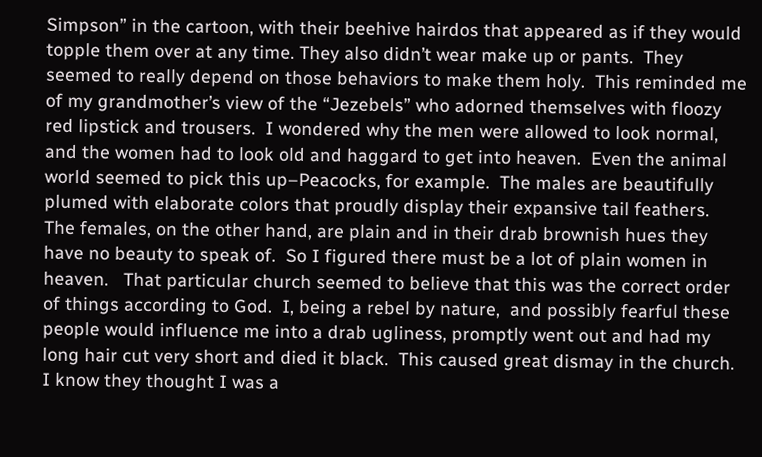Simpson” in the cartoon, with their beehive hairdos that appeared as if they would topple them over at any time. They also didn’t wear make up or pants.  They seemed to really depend on those behaviors to make them holy.  This reminded me of my grandmother’s view of the “Jezebels” who adorned themselves with floozy red lipstick and trousers.  I wondered why the men were allowed to look normal, and the women had to look old and haggard to get into heaven.  Even the animal world seemed to pick this up–Peacocks, for example.  The males are beautifully plumed with elaborate colors that proudly display their expansive tail feathers.  The females, on the other hand, are plain and in their drab brownish hues they have no beauty to speak of.  So I figured there must be a lot of plain women in heaven.   That particular church seemed to believe that this was the correct order of things according to God.  I, being a rebel by nature,  and possibly fearful these people would influence me into a drab ugliness, promptly went out and had my long hair cut very short and died it black.  This caused great dismay in the church.  I know they thought I was a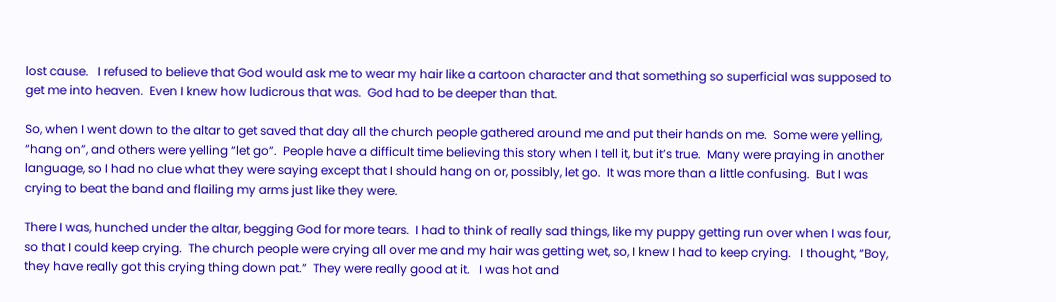lost cause.   I refused to believe that God would ask me to wear my hair like a cartoon character and that something so superficial was supposed to get me into heaven.  Even I knew how ludicrous that was.  God had to be deeper than that.

So, when I went down to the altar to get saved that day all the church people gathered around me and put their hands on me.  Some were yelling, “hang on”, and others were yelling “let go”.  People have a difficult time believing this story when I tell it, but it’s true.  Many were praying in another language, so I had no clue what they were saying except that I should hang on or, possibly, let go.  It was more than a little confusing.  But I was crying to beat the band and flailing my arms just like they were.

There I was, hunched under the altar, begging God for more tears.  I had to think of really sad things, like my puppy getting run over when I was four, so that I could keep crying.  The church people were crying all over me and my hair was getting wet, so, I knew I had to keep crying.   I thought, “Boy, they have really got this crying thing down pat.”  They were really good at it.   I was hot and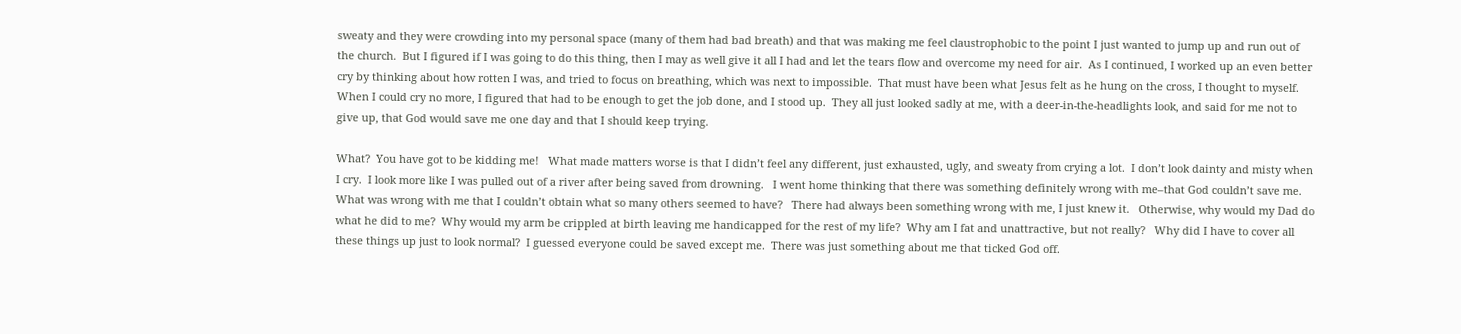sweaty and they were crowding into my personal space (many of them had bad breath) and that was making me feel claustrophobic to the point I just wanted to jump up and run out of the church.  But I figured if I was going to do this thing, then I may as well give it all I had and let the tears flow and overcome my need for air.  As I continued, I worked up an even better cry by thinking about how rotten I was, and tried to focus on breathing, which was next to impossible.  That must have been what Jesus felt as he hung on the cross, I thought to myself.   When I could cry no more, I figured that had to be enough to get the job done, and I stood up.  They all just looked sadly at me, with a deer-in-the-headlights look, and said for me not to give up, that God would save me one day and that I should keep trying.

What?  You have got to be kidding me!   What made matters worse is that I didn’t feel any different, just exhausted, ugly, and sweaty from crying a lot.  I don’t look dainty and misty when I cry.  I look more like I was pulled out of a river after being saved from drowning.   I went home thinking that there was something definitely wrong with me–that God couldn’t save me. What was wrong with me that I couldn’t obtain what so many others seemed to have?   There had always been something wrong with me, I just knew it.   Otherwise, why would my Dad do what he did to me?  Why would my arm be crippled at birth leaving me handicapped for the rest of my life?  Why am I fat and unattractive, but not really?   Why did I have to cover all these things up just to look normal?  I guessed everyone could be saved except me.  There was just something about me that ticked God off.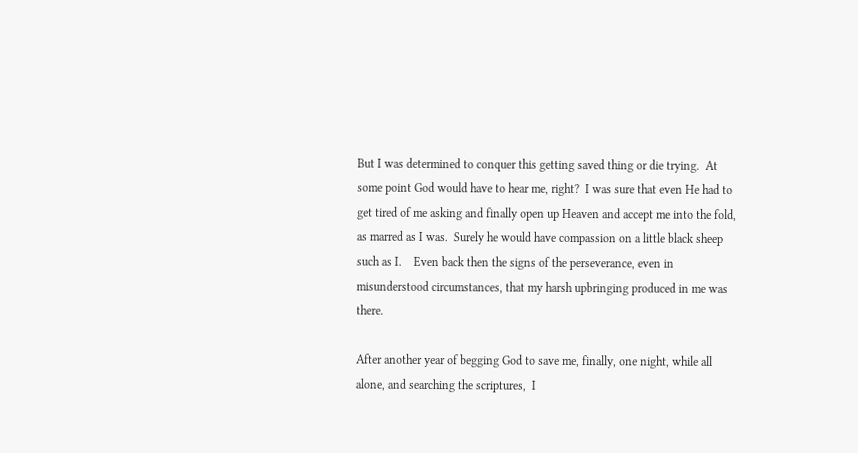But I was determined to conquer this getting saved thing or die trying.  At some point God would have to hear me, right?  I was sure that even He had to get tired of me asking and finally open up Heaven and accept me into the fold, as marred as I was.  Surely he would have compassion on a little black sheep such as I.    Even back then the signs of the perseverance, even in misunderstood circumstances, that my harsh upbringing produced in me was there.

After another year of begging God to save me, finally, one night, while all alone, and searching the scriptures,  I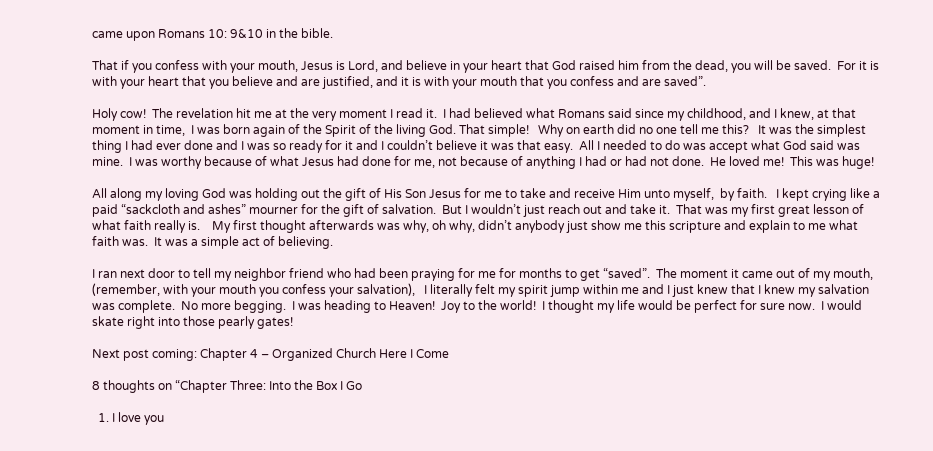came upon Romans 10: 9&10 in the bible.

That if you confess with your mouth, Jesus is Lord, and believe in your heart that God raised him from the dead, you will be saved.  For it is with your heart that you believe and are justified, and it is with your mouth that you confess and are saved”.

Holy cow!  The revelation hit me at the very moment I read it.  I had believed what Romans said since my childhood, and I knew, at that moment in time,  I was born again of the Spirit of the living God. That simple!   Why on earth did no one tell me this?   It was the simplest thing I had ever done and I was so ready for it and I couldn’t believe it was that easy.  All I needed to do was accept what God said was mine.  I was worthy because of what Jesus had done for me, not because of anything I had or had not done.  He loved me!  This was huge!

All along my loving God was holding out the gift of His Son Jesus for me to take and receive Him unto myself,  by faith.   I kept crying like a paid “sackcloth and ashes” mourner for the gift of salvation.  But I wouldn’t just reach out and take it.  That was my first great lesson of what faith really is.    My first thought afterwards was why, oh why, didn’t anybody just show me this scripture and explain to me what faith was.  It was a simple act of believing.

I ran next door to tell my neighbor friend who had been praying for me for months to get “saved”.  The moment it came out of my mouth, (remember, with your mouth you confess your salvation),   I literally felt my spirit jump within me and I just knew that I knew my salvation was complete.  No more begging.  I was heading to Heaven!  Joy to the world!  I thought my life would be perfect for sure now.  I would skate right into those pearly gates!

Next post coming: Chapter 4 – Organized Church Here I Come

8 thoughts on “Chapter Three: Into the Box I Go

  1. I love you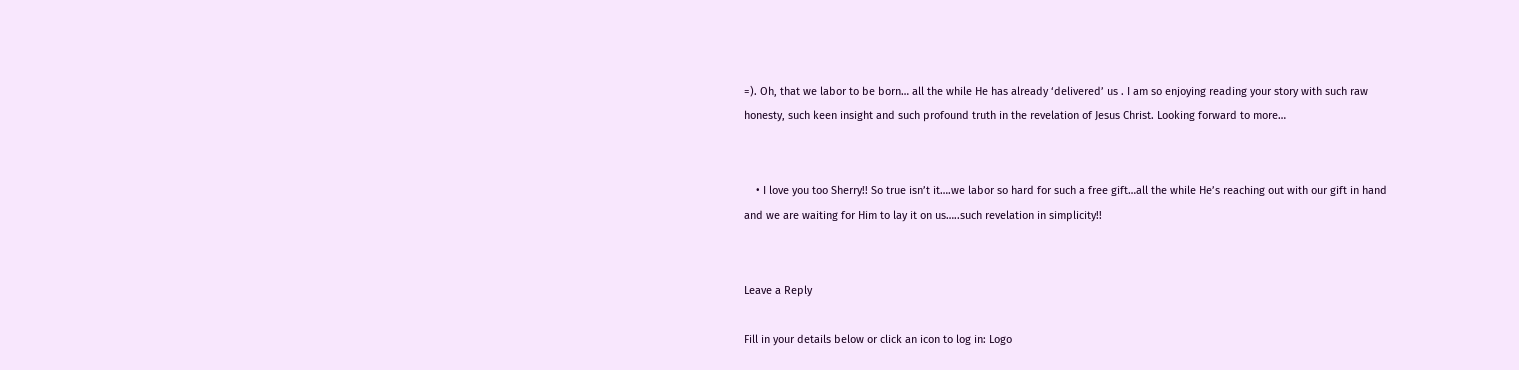=). Oh, that we labor to be born… all the while He has already ‘delivered’ us . I am so enjoying reading your story with such raw honesty, such keen insight and such profound truth in the revelation of Jesus Christ. Looking forward to more…


    • I love you too Sherry!! So true isn’t it….we labor so hard for such a free gift…all the while He’s reaching out with our gift in hand and we are waiting for Him to lay it on us…..such revelation in simplicity!!


Leave a Reply

Fill in your details below or click an icon to log in: Logo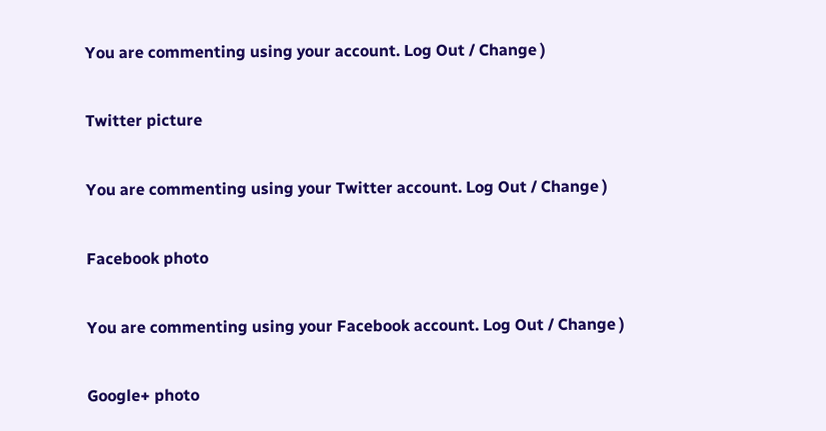You are commenting using your account. Log Out / Change )

Twitter picture

You are commenting using your Twitter account. Log Out / Change )

Facebook photo

You are commenting using your Facebook account. Log Out / Change )

Google+ photo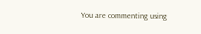You are commenting using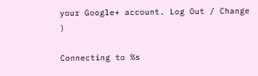your Google+ account. Log Out / Change )

Connecting to %s